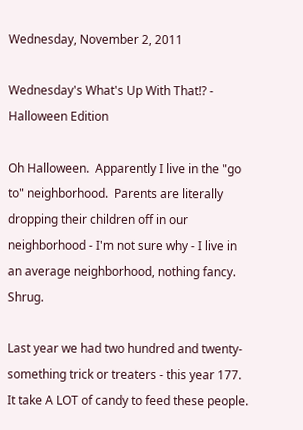Wednesday, November 2, 2011

Wednesday's What's Up With That!? - Halloween Edition

Oh Halloween.  Apparently I live in the "go to" neighborhood.  Parents are literally dropping their children off in our neighborhood - I'm not sure why - I live in an average neighborhood, nothing fancy.  Shrug.

Last year we had two hundred and twenty-something trick or treaters - this year 177.  It take A LOT of candy to feed these people.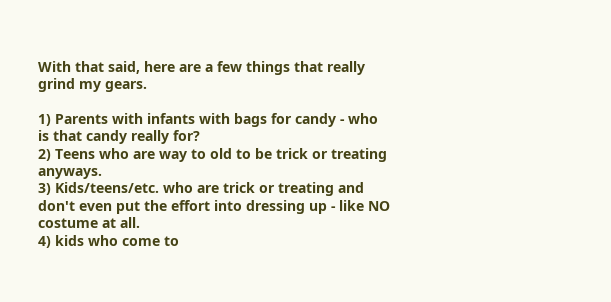With that said, here are a few things that really grind my gears.

1) Parents with infants with bags for candy - who is that candy really for?
2) Teens who are way to old to be trick or treating anyways.
3) Kids/teens/etc. who are trick or treating and don't even put the effort into dressing up - like NO costume at all.
4) kids who come to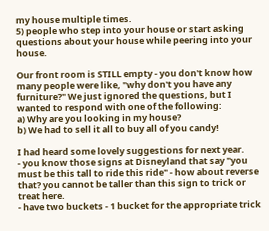my house multiple times.
5) people who step into your house or start asking questions about your house while peering into your house.

Our front room is STILL empty - you don't know how many people were like, "why don't you have any furniture?" We just ignored the questions, but I wanted to respond with one of the following:
a) Why are you looking in my house?
b) We had to sell it all to buy all of you candy!

I had heard some lovely suggestions for next year.
- you know those signs at Disneyland that say "you must be this tall to ride this ride" - how about reverse that? you cannot be taller than this sign to trick or treat here.
- have two buckets - 1 bucket for the appropriate trick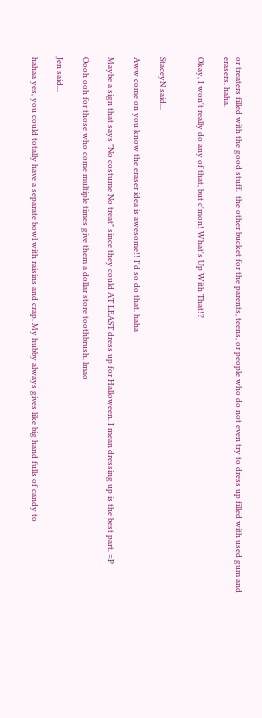or treaters filled with the good stuff.  the other bucket for the parents, teens, or people who do not even try to dress up filled with used gum and erasers. haha.

Okay, I won't really do any of that, but c'mon! What's Up With That!?


StaceyN said...

Aww come on you know the eraser idea is awesome!! I'd so do that. haha

Maybe a sign that says "No costume No treat" since they could AT LEAST dress up for Halloween. I mean dressing up is the best part. =P

Oooh ooh for those who come multiple times give them a dollar store toothbrush. lmao

Jen said...

hahaa yes, you could totally have a separate bowl with raisins and crap. My hubby always gives like big hand fulls of candy to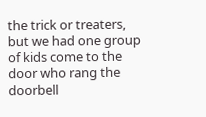the trick or treaters, but we had one group of kids come to the door who rang the doorbell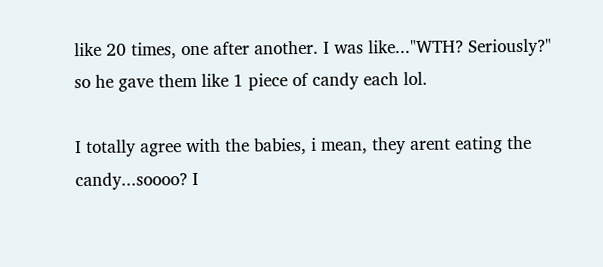like 20 times, one after another. I was like..."WTH? Seriously?" so he gave them like 1 piece of candy each lol.

I totally agree with the babies, i mean, they arent eating the candy...soooo? I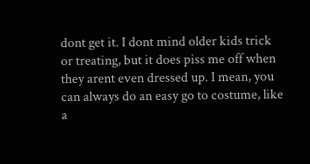dont get it. I dont mind older kids trick or treating, but it does piss me off when they arent even dressed up. I mean, you can always do an easy go to costume, like a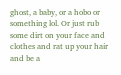ghost, a baby, or a hobo or something lol. Or just rub some dirt on your face and clothes and rat up your hair and be a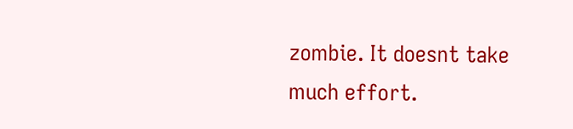zombie. It doesnt take much effort.